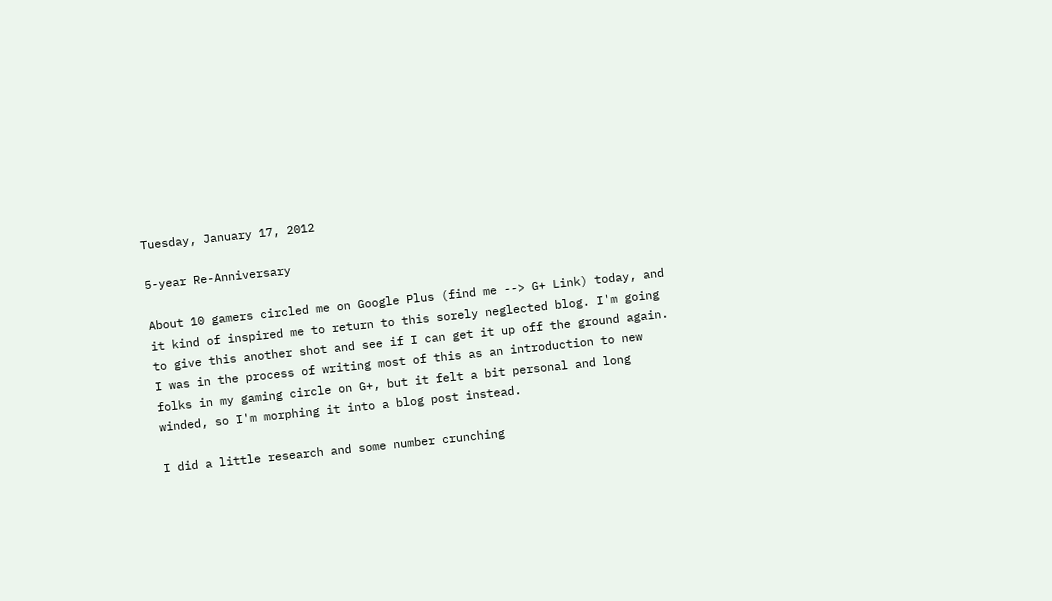Tuesday, January 17, 2012

5-year Re-Anniversary

About 10 gamers circled me on Google Plus (find me --> G+ Link) today, and it kind of inspired me to return to this sorely neglected blog. I'm going to give this another shot and see if I can get it up off the ground again. I was in the process of writing most of this as an introduction to new folks in my gaming circle on G+, but it felt a bit personal and long winded, so I'm morphing it into a blog post instead.

I did a little research and some number crunching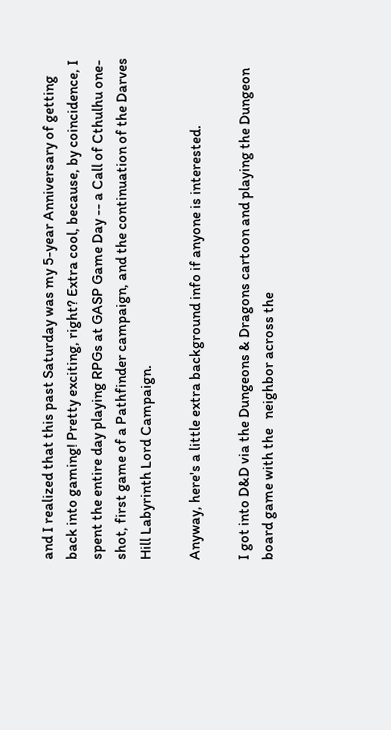and I realized that this past Saturday was my 5-year Anniversary of getting back into gaming! Pretty exciting, right? Extra cool, because, by coincidence, I spent the entire day playing RPGs at GASP Game Day -- a Call of Cthulhu one-shot, first game of a Pathfinder campaign, and the continuation of the Darves Hill Labyrinth Lord Campaign.

Anyway, here's a little extra background info if anyone is interested.

I got into D&D via the Dungeons & Dragons cartoon and playing the Dungeon board game with the   neighbor across the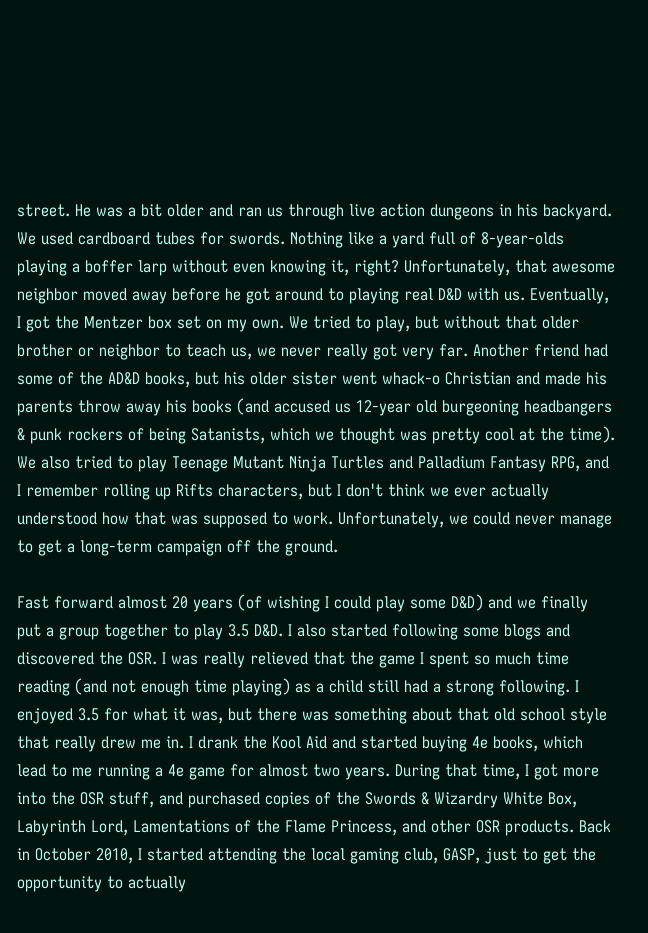street. He was a bit older and ran us through live action dungeons in his backyard. We used cardboard tubes for swords. Nothing like a yard full of 8-year-olds playing a boffer larp without even knowing it, right? Unfortunately, that awesome neighbor moved away before he got around to playing real D&D with us. Eventually, I got the Mentzer box set on my own. We tried to play, but without that older brother or neighbor to teach us, we never really got very far. Another friend had some of the AD&D books, but his older sister went whack-o Christian and made his parents throw away his books (and accused us 12-year old burgeoning headbangers & punk rockers of being Satanists, which we thought was pretty cool at the time). We also tried to play Teenage Mutant Ninja Turtles and Palladium Fantasy RPG, and I remember rolling up Rifts characters, but I don't think we ever actually understood how that was supposed to work. Unfortunately, we could never manage to get a long-term campaign off the ground.

Fast forward almost 20 years (of wishing I could play some D&D) and we finally put a group together to play 3.5 D&D. I also started following some blogs and discovered the OSR. I was really relieved that the game I spent so much time reading (and not enough time playing) as a child still had a strong following. I enjoyed 3.5 for what it was, but there was something about that old school style that really drew me in. I drank the Kool Aid and started buying 4e books, which lead to me running a 4e game for almost two years. During that time, I got more into the OSR stuff, and purchased copies of the Swords & Wizardry White Box, Labyrinth Lord, Lamentations of the Flame Princess, and other OSR products. Back in October 2010, I started attending the local gaming club, GASP, just to get the opportunity to actually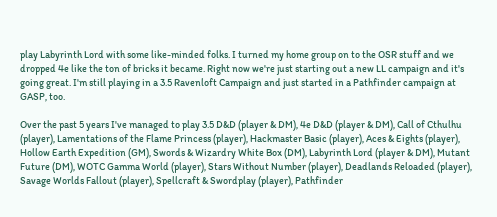play Labyrinth Lord with some like-minded folks. I turned my home group on to the OSR stuff and we dropped 4e like the ton of bricks it became. Right now we're just starting out a new LL campaign and it's going great. I'm still playing in a 3.5 Ravenloft Campaign and just started in a Pathfinder campaign at GASP, too.

Over the past 5 years I've managed to play 3.5 D&D (player & DM), 4e D&D (player & DM), Call of Cthulhu (player), Lamentations of the Flame Princess (player), Hackmaster Basic (player), Aces & Eights (player), Hollow Earth Expedition (GM), Swords & Wizardry White Box (DM), Labyrinth Lord (player & DM), Mutant Future (DM), WOTC Gamma World (player), Stars Without Number (player), Deadlands Reloaded (player), Savage Worlds Fallout (player), Spellcraft & Swordplay (player), Pathfinder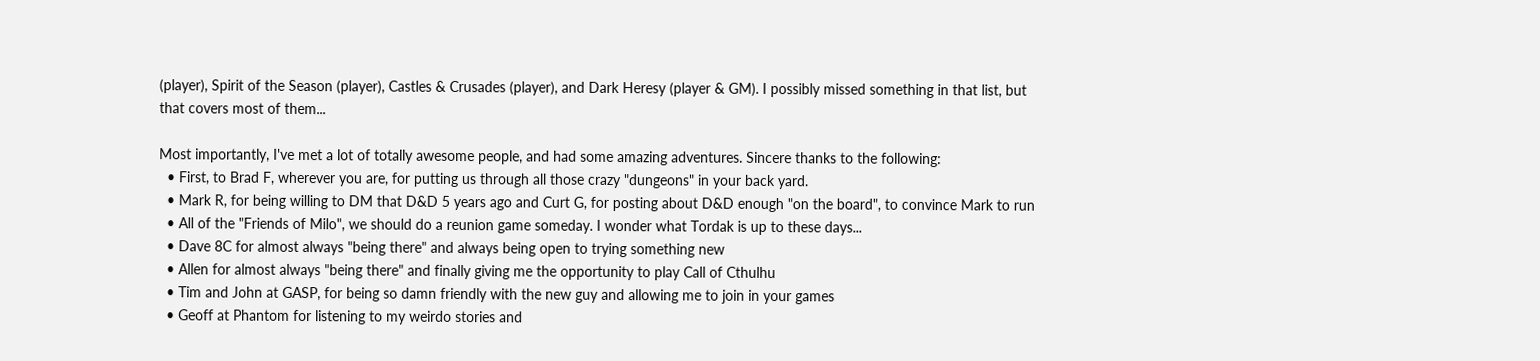(player), Spirit of the Season (player), Castles & Crusades (player), and Dark Heresy (player & GM). I possibly missed something in that list, but that covers most of them...

Most importantly, I've met a lot of totally awesome people, and had some amazing adventures. Sincere thanks to the following:
  • First, to Brad F, wherever you are, for putting us through all those crazy "dungeons" in your back yard.
  • Mark R, for being willing to DM that D&D 5 years ago and Curt G, for posting about D&D enough "on the board", to convince Mark to run
  • All of the "Friends of Milo", we should do a reunion game someday. I wonder what Tordak is up to these days...
  • Dave 8C for almost always "being there" and always being open to trying something new
  • Allen for almost always "being there" and finally giving me the opportunity to play Call of Cthulhu
  • Tim and John at GASP, for being so damn friendly with the new guy and allowing me to join in your games
  • Geoff at Phantom for listening to my weirdo stories and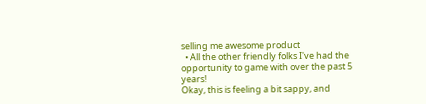selling me awesome product
  • All the other friendly folks I've had the opportunity to game with over the past 5 years!
Okay, this is feeling a bit sappy, and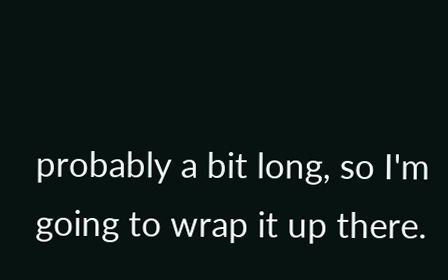probably a bit long, so I'm going to wrap it up there.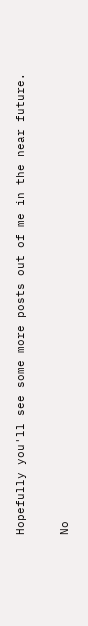Hopefully you'll see some more posts out of me in the near future.

No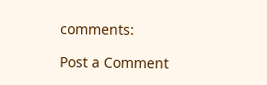comments:

Post a Comment